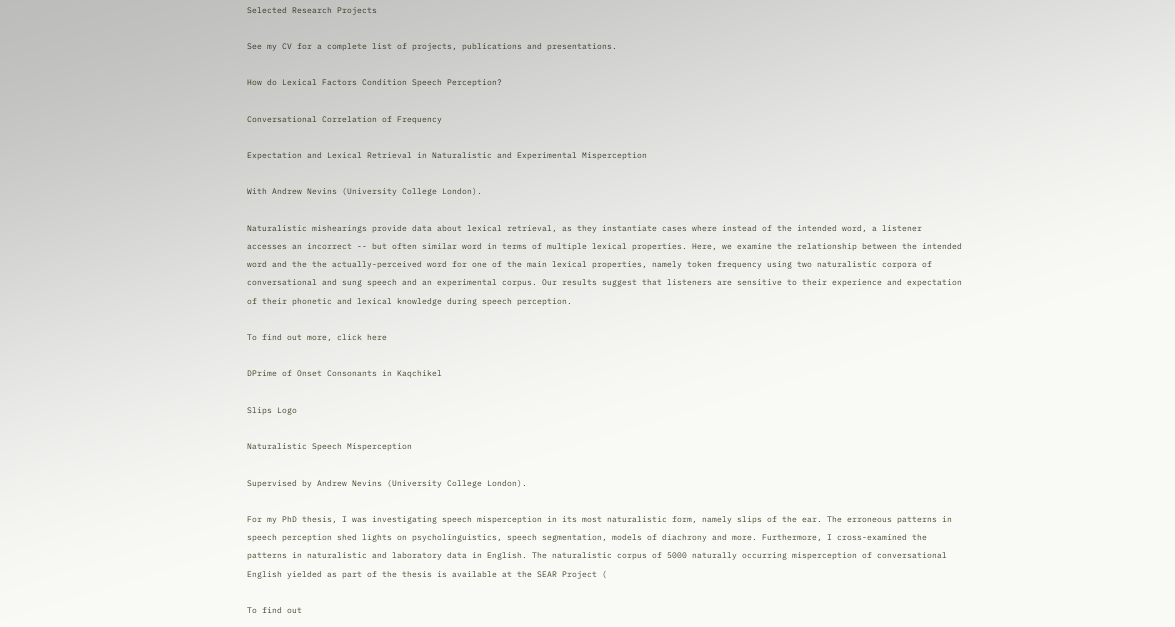Selected Research Projects

See my CV for a complete list of projects, publications and presentations.

How do Lexical Factors Condition Speech Perception?

Conversational Correlation of Frequency

Expectation and Lexical Retrieval in Naturalistic and Experimental Misperception

With Andrew Nevins (University College London).

Naturalistic mishearings provide data about lexical retrieval, as they instantiate cases where instead of the intended word, a listener accesses an incorrect -- but often similar word in terms of multiple lexical properties. Here, we examine the relationship between the intended word and the the actually-perceived word for one of the main lexical properties, namely token frequency using two naturalistic corpora of conversational and sung speech and an experimental corpus. Our results suggest that listeners are sensitive to their experience and expectation of their phonetic and lexical knowledge during speech perception.

To find out more, click here

DPrime of Onset Consonants in Kaqchikel

Slips Logo

Naturalistic Speech Misperception

Supervised by Andrew Nevins (University College London).

For my PhD thesis, I was investigating speech misperception in its most naturalistic form, namely slips of the ear. The erroneous patterns in speech perception shed lights on psycholinguistics, speech segmentation, models of diachrony and more. Furthermore, I cross-examined the patterns in naturalistic and laboratory data in English. The naturalistic corpus of 5000 naturally occurring misperception of conversational English yielded as part of the thesis is available at the SEAR Project (

To find out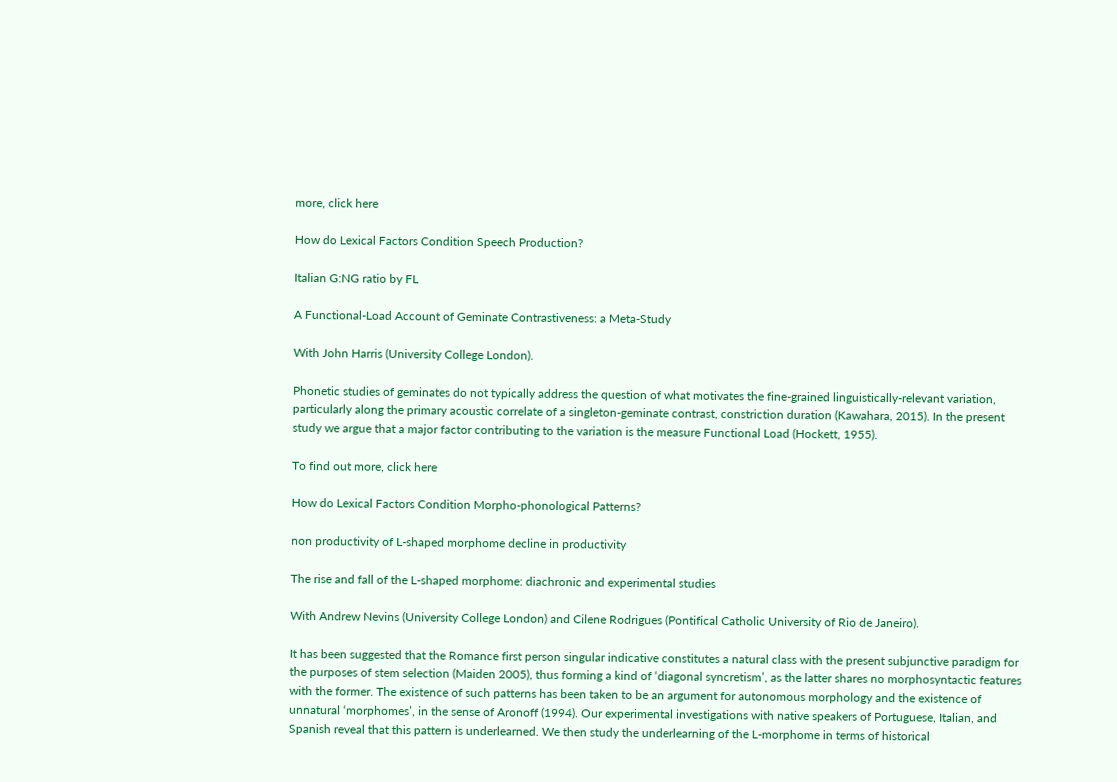more, click here

How do Lexical Factors Condition Speech Production?

Italian G:NG ratio by FL

A Functional-Load Account of Geminate Contrastiveness: a Meta-Study

With John Harris (University College London).

Phonetic studies of geminates do not typically address the question of what motivates the fine-grained linguistically-relevant variation, particularly along the primary acoustic correlate of a singleton-geminate contrast, constriction duration (Kawahara, 2015). In the present study we argue that a major factor contributing to the variation is the measure Functional Load (Hockett, 1955).

To find out more, click here

How do Lexical Factors Condition Morpho-phonological Patterns?

non productivity of L-shaped morphome decline in productivity

The rise and fall of the L-shaped morphome: diachronic and experimental studies

With Andrew Nevins (University College London) and Cilene Rodrigues (Pontifical Catholic University of Rio de Janeiro).

It has been suggested that the Romance first person singular indicative constitutes a natural class with the present subjunctive paradigm for the purposes of stem selection (Maiden 2005), thus forming a kind of ‘diagonal syncretism’, as the latter shares no morphosyntactic features with the former. The existence of such patterns has been taken to be an argument for autonomous morphology and the existence of unnatural ‘morphomes’, in the sense of Aronoff (1994). Our experimental investigations with native speakers of Portuguese, Italian, and Spanish reveal that this pattern is underlearned. We then study the underlearning of the L-morphome in terms of historical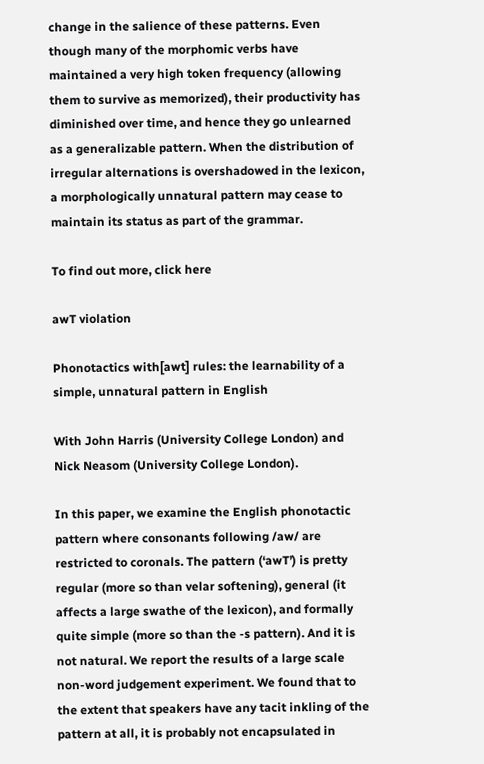change in the salience of these patterns. Even though many of the morphomic verbs have maintained a very high token frequency (allowing them to survive as memorized), their productivity has diminished over time, and hence they go unlearned as a generalizable pattern. When the distribution of irregular alternations is overshadowed in the lexicon, a morphologically unnatural pattern may cease to maintain its status as part of the grammar.

To find out more, click here

awT violation

Phonotactics with[awt] rules: the learnability of a simple, unnatural pattern in English

With John Harris (University College London) and Nick Neasom (University College London).

In this paper, we examine the English phonotactic pattern where consonants following /aw/ are restricted to coronals. The pattern (‘awT’) is pretty regular (more so than velar softening), general (it affects a large swathe of the lexicon), and formally quite simple (more so than the -s pattern). And it is not natural. We report the results of a large scale non-word judgement experiment. We found that to the extent that speakers have any tacit inkling of the pattern at all, it is probably not encapsulated in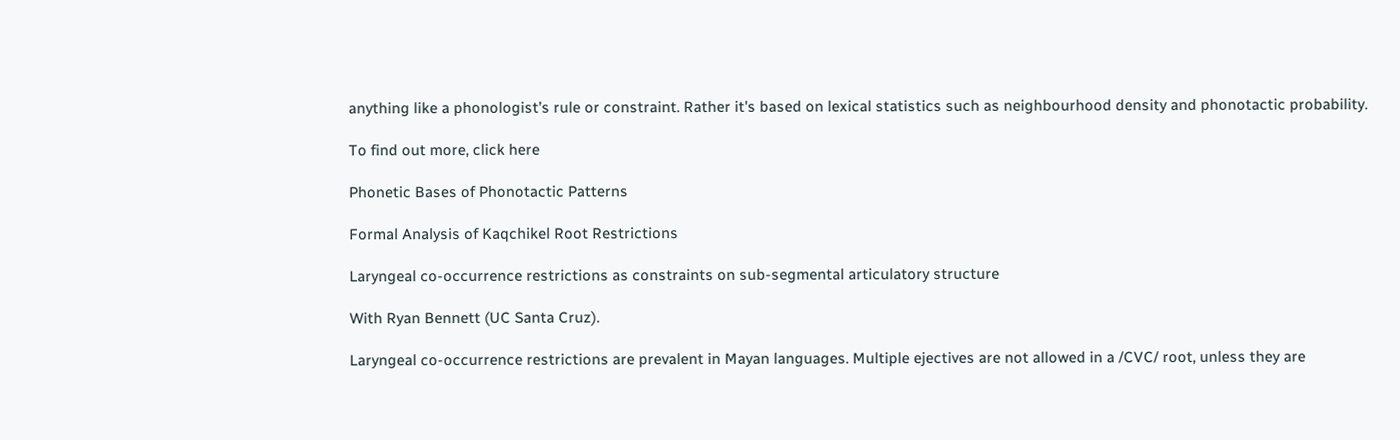anything like a phonologist’s rule or constraint. Rather it's based on lexical statistics such as neighbourhood density and phonotactic probability.

To find out more, click here

Phonetic Bases of Phonotactic Patterns

Formal Analysis of Kaqchikel Root Restrictions

Laryngeal co-occurrence restrictions as constraints on sub-segmental articulatory structure

With Ryan Bennett (UC Santa Cruz).

Laryngeal co-occurrence restrictions are prevalent in Mayan languages. Multiple ejectives are not allowed in a /CVC/ root, unless they are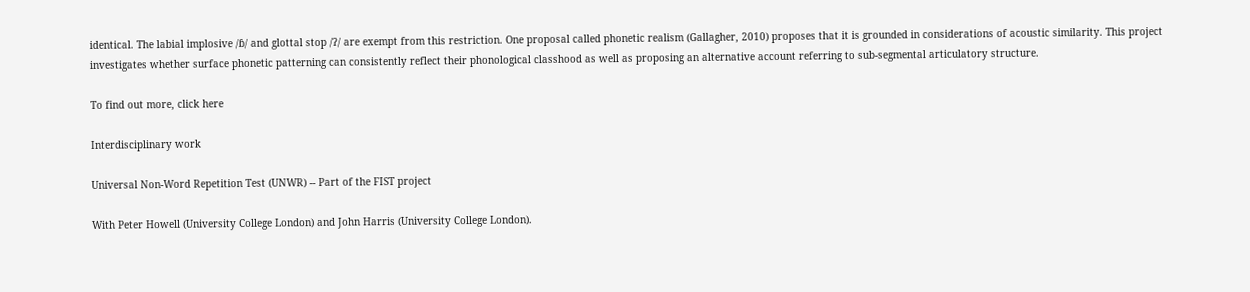identical. The labial implosive /ɓ/ and glottal stop /ʔ/ are exempt from this restriction. One proposal called phonetic realism (Gallagher, 2010) proposes that it is grounded in considerations of acoustic similarity. This project investigates whether surface phonetic patterning can consistently reflect their phonological classhood as well as proposing an alternative account referring to sub-segmental articulatory structure.

To find out more, click here

Interdisciplinary work

Universal Non-Word Repetition Test (UNWR) -- Part of the FIST project

With Peter Howell (University College London) and John Harris (University College London).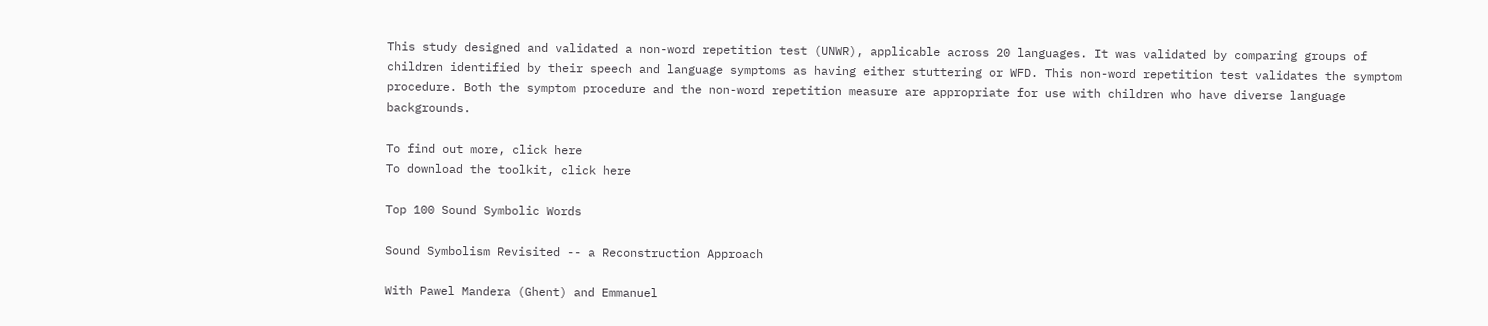This study designed and validated a non-word repetition test (UNWR), applicable across 20 languages. It was validated by comparing groups of children identified by their speech and language symptoms as having either stuttering or WFD. This non-word repetition test validates the symptom procedure. Both the symptom procedure and the non-word repetition measure are appropriate for use with children who have diverse language backgrounds.

To find out more, click here
To download the toolkit, click here

Top 100 Sound Symbolic Words

Sound Symbolism Revisited -- a Reconstruction Approach

With Pawel Mandera (Ghent) and Emmanuel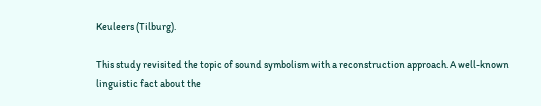Keuleers (Tilburg).

This study revisited the topic of sound symbolism with a reconstruction approach. A well-known linguistic fact about the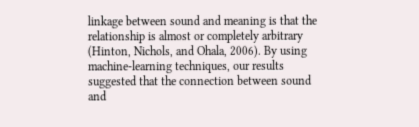linkage between sound and meaning is that the relationship is almost or completely arbitrary (Hinton, Nichols, and Ohala, 2006). By using machine-learning techniques, our results suggested that the connection between sound and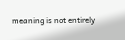meaning is not entirely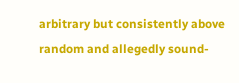arbitrary but consistently above random and allegedly sound-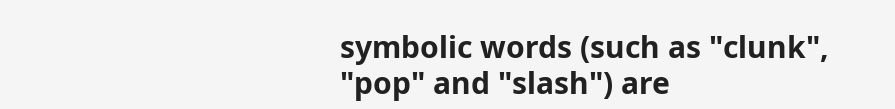symbolic words (such as "clunk", "pop" and "slash") are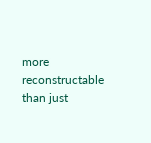more reconstructable than just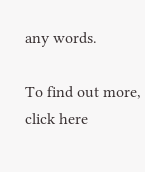any words.

To find out more, click here